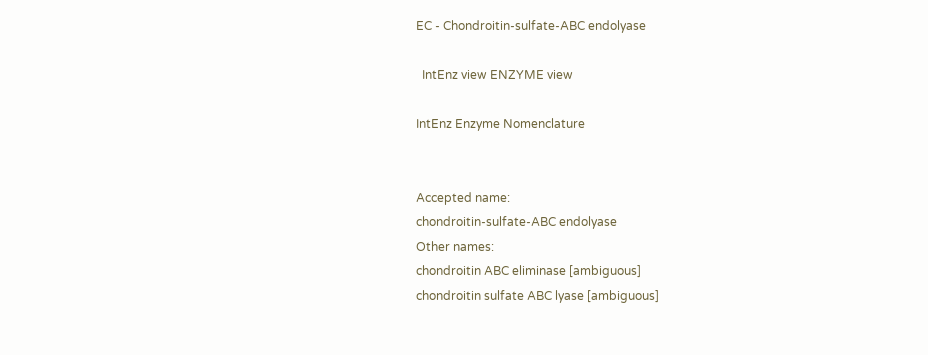EC - Chondroitin-sulfate-ABC endolyase

  IntEnz view ENZYME view

IntEnz Enzyme Nomenclature


Accepted name:
chondroitin-sulfate-ABC endolyase
Other names:
chondroitin ABC eliminase [ambiguous]
chondroitin sulfate ABC lyase [ambiguous]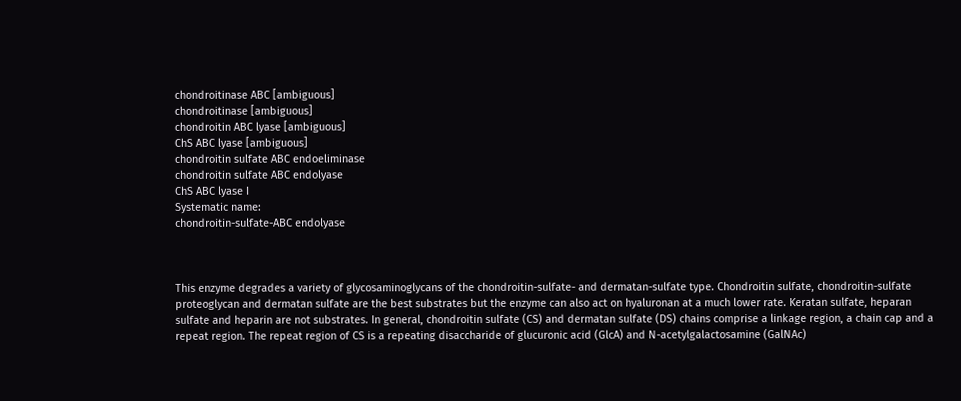chondroitinase ABC [ambiguous]
chondroitinase [ambiguous]
chondroitin ABC lyase [ambiguous]
ChS ABC lyase [ambiguous]
chondroitin sulfate ABC endoeliminase
chondroitin sulfate ABC endolyase
ChS ABC lyase I
Systematic name:
chondroitin-sulfate-ABC endolyase



This enzyme degrades a variety of glycosaminoglycans of the chondroitin-sulfate- and dermatan-sulfate type. Chondroitin sulfate, chondroitin-sulfate proteoglycan and dermatan sulfate are the best substrates but the enzyme can also act on hyaluronan at a much lower rate. Keratan sulfate, heparan sulfate and heparin are not substrates. In general, chondroitin sulfate (CS) and dermatan sulfate (DS) chains comprise a linkage region, a chain cap and a repeat region. The repeat region of CS is a repeating disaccharide of glucuronic acid (GlcA) and N-acetylgalactosamine (GalNAc)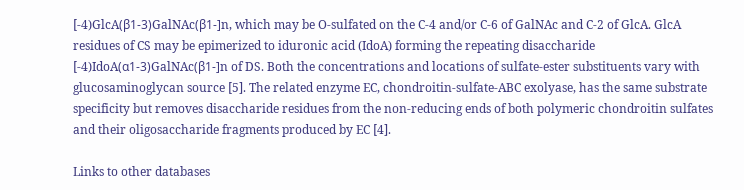[-4)GlcA(β1-3)GalNAc(β1-]n, which may be O-sulfated on the C-4 and/or C-6 of GalNAc and C-2 of GlcA. GlcA residues of CS may be epimerized to iduronic acid (IdoA) forming the repeating disaccharide [-4)IdoA(α1-3)GalNAc(β1-]n of DS. Both the concentrations and locations of sulfate-ester substituents vary with glucosaminoglycan source [5]. The related enzyme EC, chondroitin-sulfate-ABC exolyase, has the same substrate specificity but removes disaccharide residues from the non-reducing ends of both polymeric chondroitin sulfates and their oligosaccharide fragments produced by EC [4].

Links to other databases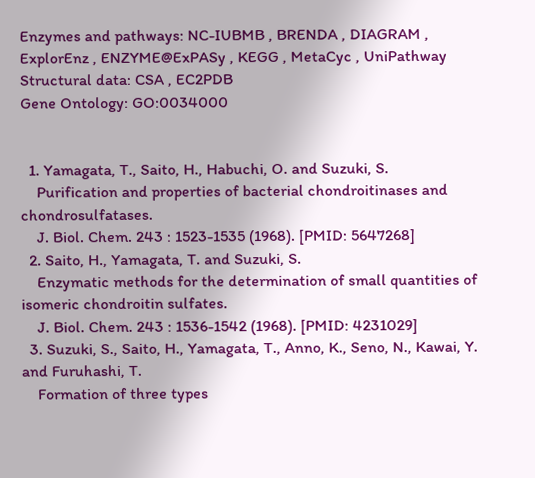Enzymes and pathways: NC-IUBMB , BRENDA , DIAGRAM , ExplorEnz , ENZYME@ExPASy , KEGG , MetaCyc , UniPathway
Structural data: CSA , EC2PDB
Gene Ontology: GO:0034000


  1. Yamagata, T., Saito, H., Habuchi, O. and Suzuki, S.
    Purification and properties of bacterial chondroitinases and chondrosulfatases.
    J. Biol. Chem. 243 : 1523-1535 (1968). [PMID: 5647268]
  2. Saito, H., Yamagata, T. and Suzuki, S.
    Enzymatic methods for the determination of small quantities of isomeric chondroitin sulfates.
    J. Biol. Chem. 243 : 1536-1542 (1968). [PMID: 4231029]
  3. Suzuki, S., Saito, H., Yamagata, T., Anno, K., Seno, N., Kawai, Y. and Furuhashi, T.
    Formation of three types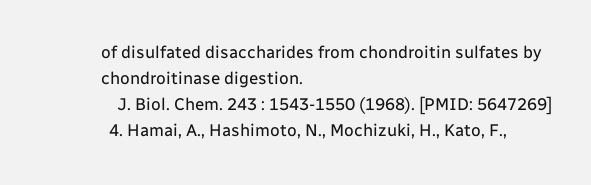of disulfated disaccharides from chondroitin sulfates by chondroitinase digestion.
    J. Biol. Chem. 243 : 1543-1550 (1968). [PMID: 5647269]
  4. Hamai, A., Hashimoto, N., Mochizuki, H., Kato, F.,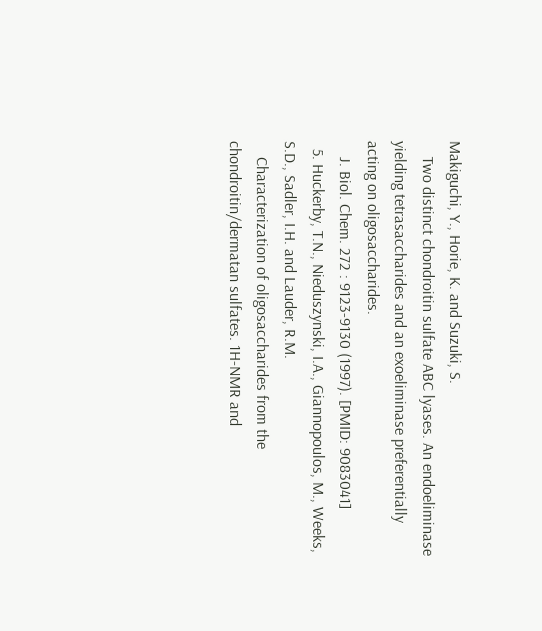Makiguchi, Y., Horie, K. and Suzuki, S.
    Two distinct chondroitin sulfate ABC lyases. An endoeliminase yielding tetrasaccharides and an exoeliminase preferentially acting on oligosaccharides.
    J. Biol. Chem. 272 : 9123-9130 (1997). [PMID: 9083041]
  5. Huckerby, T.N., Nieduszynski, I.A., Giannopoulos, M., Weeks, S.D., Sadler, I.H. and Lauder, R.M.
    Characterization of oligosaccharides from the chondroitin/dermatan sulfates. 1H-NMR and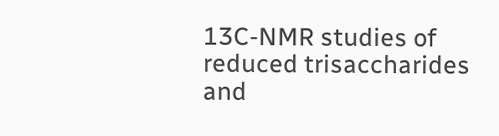13C-NMR studies of reduced trisaccharides and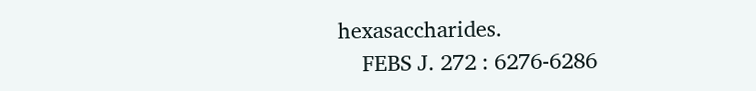hexasaccharides.
    FEBS J. 272 : 6276-6286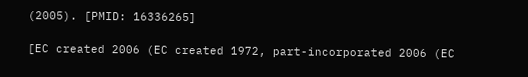(2005). [PMID: 16336265]

[EC created 2006 (EC created 1972, part-incorporated 2006 (EC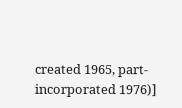created 1965, part-incorporated 1976)]